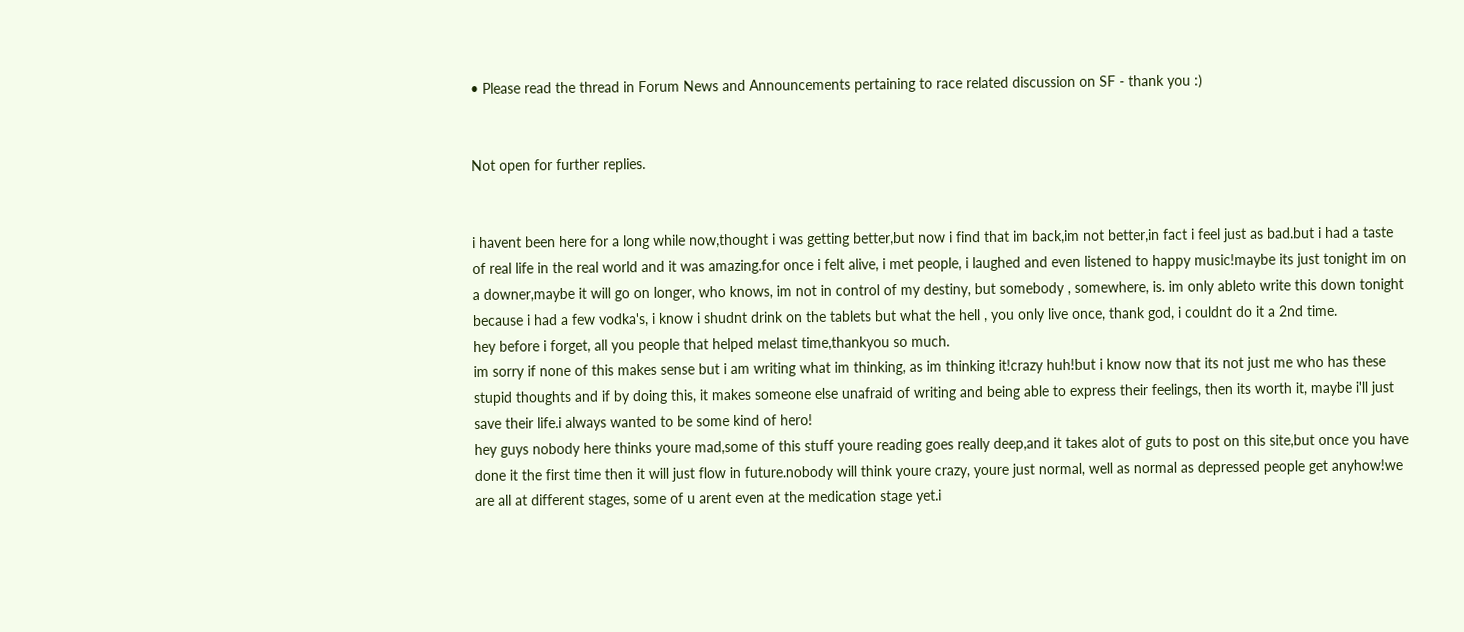• Please read the thread in Forum News and Announcements pertaining to race related discussion on SF - thank you :)


Not open for further replies.


i havent been here for a long while now,thought i was getting better,but now i find that im back,im not better,in fact i feel just as bad.but i had a taste of real life in the real world and it was amazing.for once i felt alive, i met people, i laughed and even listened to happy music!maybe its just tonight im on a downer,maybe it will go on longer, who knows, im not in control of my destiny, but somebody , somewhere, is. im only ableto write this down tonight because i had a few vodka's, i know i shudnt drink on the tablets but what the hell , you only live once, thank god, i couldnt do it a 2nd time.
hey before i forget, all you people that helped melast time,thankyou so much.
im sorry if none of this makes sense but i am writing what im thinking, as im thinking it!crazy huh!but i know now that its not just me who has these stupid thoughts and if by doing this, it makes someone else unafraid of writing and being able to express their feelings, then its worth it, maybe i'll just save their life.i always wanted to be some kind of hero!
hey guys nobody here thinks youre mad,some of this stuff youre reading goes really deep,and it takes alot of guts to post on this site,but once you have done it the first time then it will just flow in future.nobody will think youre crazy, youre just normal, well as normal as depressed people get anyhow!we are all at different stages, some of u arent even at the medication stage yet.i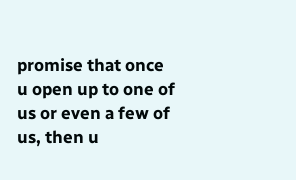promise that once u open up to one of us or even a few of us, then u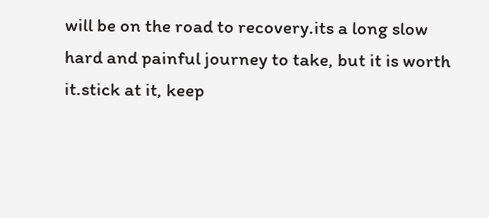will be on the road to recovery.its a long slow hard and painful journey to take, but it is worth it.stick at it, keep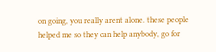on going, you really arent alone. these people helped me so they can help anybody, go for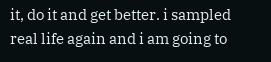it, do it and get better. i sampled real life again and i am going to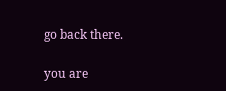go back there.

you are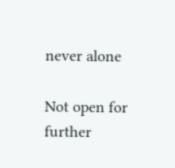never alone

Not open for further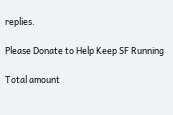replies.

Please Donate to Help Keep SF Running

Total amount